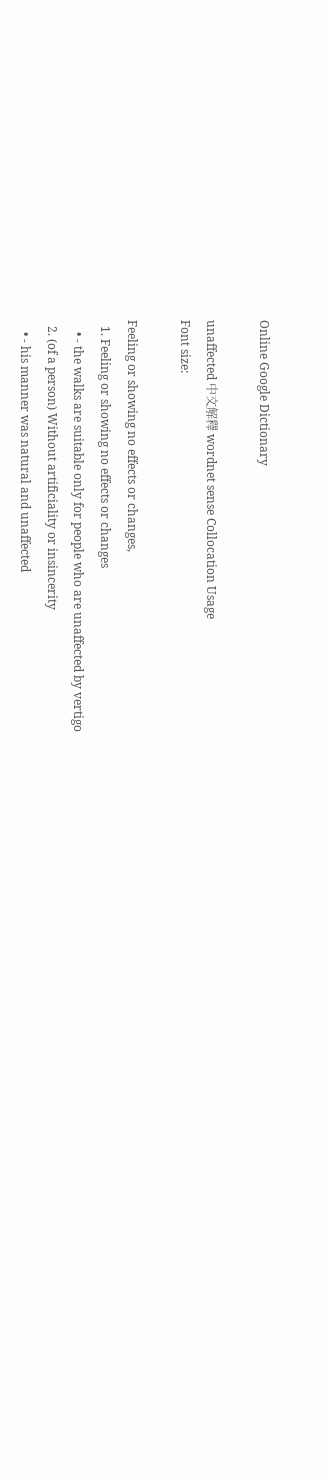Online Google Dictionary

unaffected 中文解釋 wordnet sense Collocation Usage
Font size:

Feeling or showing no effects or changes,
  1. Feeling or showing no effects or changes
    • - the walks are suitable only for people who are unaffected by vertigo
  2. (of a person) Without artificiality or insincerity
    • - his manner was natural and unaffected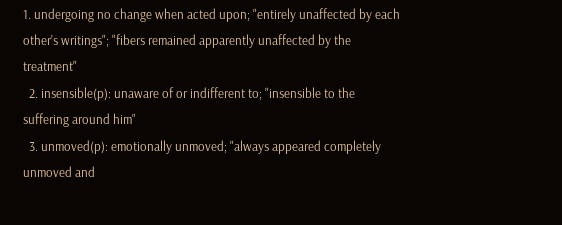1. undergoing no change when acted upon; "entirely unaffected by each other's writings"; "fibers remained apparently unaffected by the treatment"
  2. insensible(p): unaware of or indifferent to; "insensible to the suffering around him"
  3. unmoved(p): emotionally unmoved; "always appeared completely unmoved and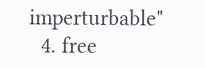imperturbable"
  4. free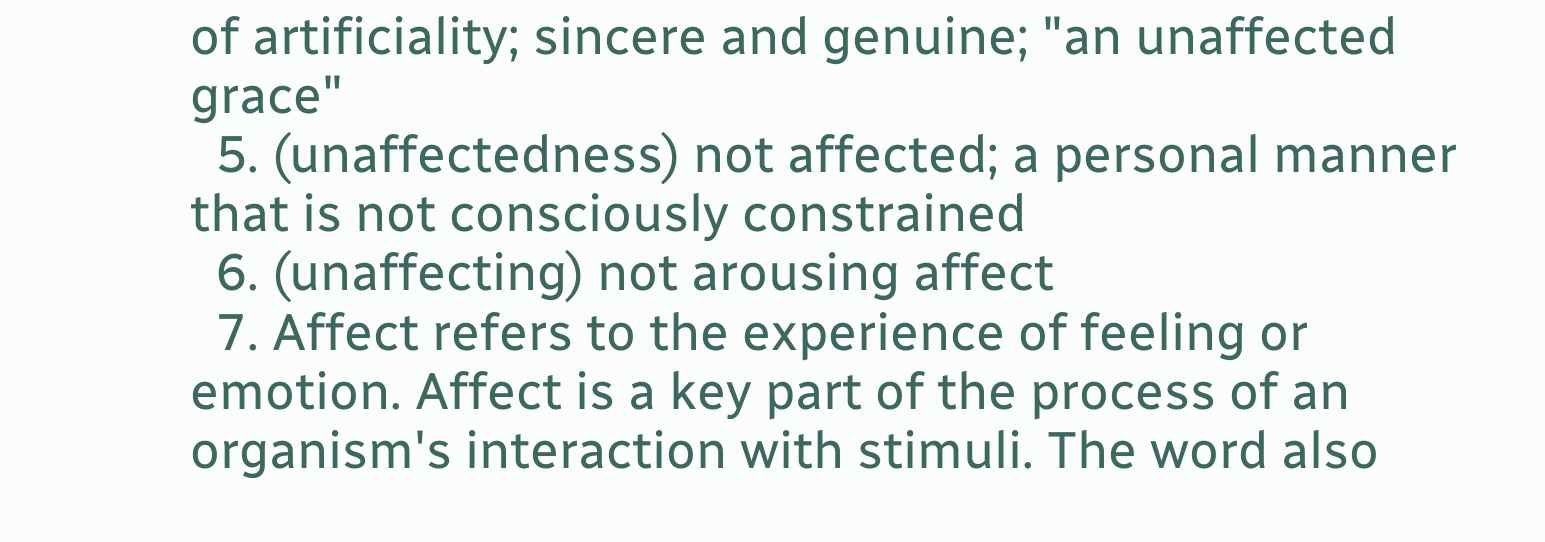of artificiality; sincere and genuine; "an unaffected grace"
  5. (unaffectedness) not affected; a personal manner that is not consciously constrained
  6. (unaffecting) not arousing affect
  7. Affect refers to the experience of feeling or emotion. Affect is a key part of the process of an organism's interaction with stimuli. The word also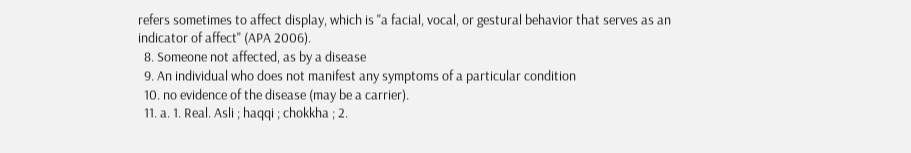refers sometimes to affect display, which is "a facial, vocal, or gestural behavior that serves as an indicator of affect" (APA 2006).
  8. Someone not affected, as by a disease
  9. An individual who does not manifest any symptoms of a particular condition
  10. no evidence of the disease (may be a carrier).
  11. a. 1. Real. Asli ; haqqi ; chokkha ; 2.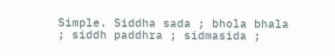Simple. Siddha sada ; bhola bhala ; siddh paddhra ; sidmasida ;